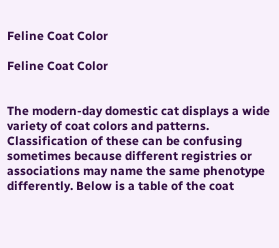Feline Coat Color

Feline Coat Color


The modern-day domestic cat displays a wide variety of coat colors and patterns. Classification of these can be confusing sometimes because different registries or associations may name the same phenotype differently. Below is a table of the coat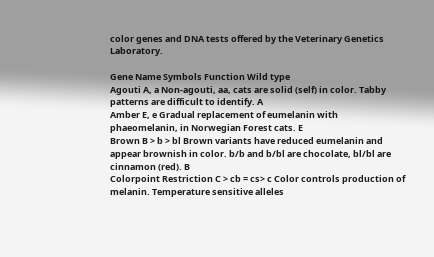color genes and DNA tests offered by the Veterinary Genetics Laboratory.

Gene Name Symbols Function Wild type
Agouti A, a Non-agouti, aa, cats are solid (self) in color. Tabby patterns are difficult to identify. A
Amber E, e Gradual replacement of eumelanin with phaeomelanin, in Norwegian Forest cats. E
Brown B > b > bl Brown variants have reduced eumelanin and appear brownish in color. b/b and b/bl are chocolate, bl/bl are cinnamon (red). B
Colorpoint Restriction C > cb = cs> c Color controls production of melanin. Temperature sensitive alleles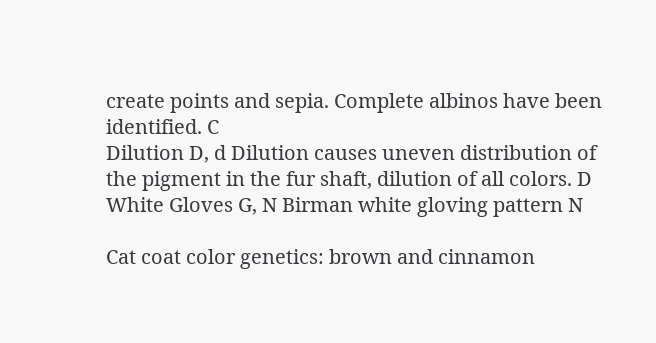create points and sepia. Complete albinos have been identified. C
Dilution D, d Dilution causes uneven distribution of the pigment in the fur shaft, dilution of all colors. D
White Gloves G, N Birman white gloving pattern N

Cat coat color genetics: brown and cinnamon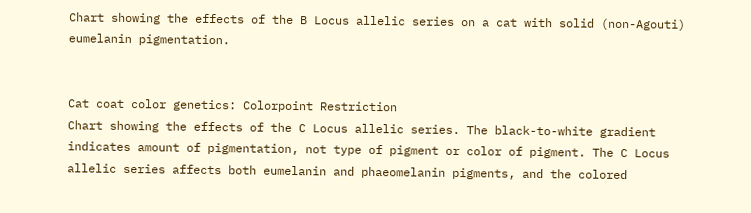Chart showing the effects of the B Locus allelic series on a cat with solid (non-Agouti) eumelanin pigmentation.


Cat coat color genetics: Colorpoint Restriction
Chart showing the effects of the C Locus allelic series. The black-to-white gradient indicates amount of pigmentation, not type of pigment or color of pigment. The C Locus allelic series affects both eumelanin and phaeomelanin pigments, and the colored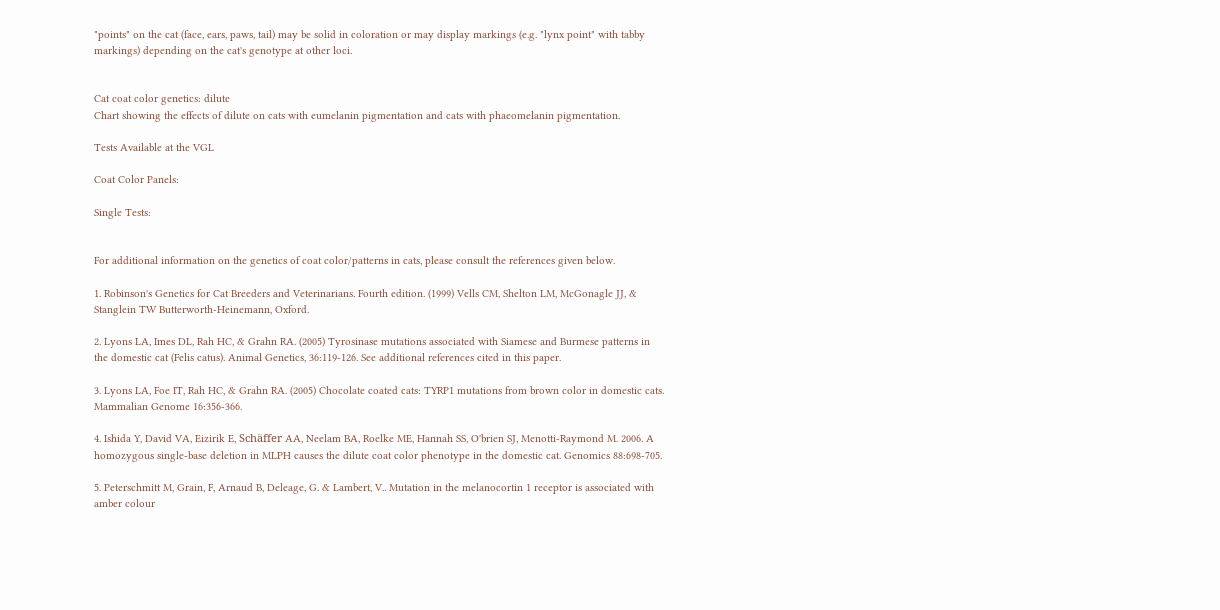"points" on the cat (face, ears, paws, tail) may be solid in coloration or may display markings (e.g. "lynx point" with tabby markings) depending on the cat's genotype at other loci.


Cat coat color genetics: dilute
Chart showing the effects of dilute on cats with eumelanin pigmentation and cats with phaeomelanin pigmentation.

Tests Available at the VGL

Coat Color Panels:

Single Tests:


For additional information on the genetics of coat color/patterns in cats, please consult the references given below.

1. Robinson's Genetics for Cat Breeders and Veterinarians. Fourth edition. (1999) Vells CM, Shelton LM, McGonagle JJ, & Stanglein TW Butterworth-Heinemann, Oxford.

2. Lyons LA, Imes DL, Rah HC, & Grahn RA. (2005) Tyrosinase mutations associated with Siamese and Burmese patterns in the domestic cat (Felis catus). Animal Genetics, 36:119-126. See additional references cited in this paper.

3. Lyons LA, Foe IT, Rah HC, & Grahn RA. (2005) Chocolate coated cats: TYRP1 mutations from brown color in domestic cats. Mammalian Genome 16:356-366.

4. Ishida Y, David VA, Eizirik E, Schäffer AA, Neelam BA, Roelke ME, Hannah SS, O'brien SJ, Menotti-Raymond M. 2006. A homozygous single-base deletion in MLPH causes the dilute coat color phenotype in the domestic cat. Genomics 88:698-705.

5. Peterschmitt M, Grain, F, Arnaud B, Deleage, G. & Lambert, V.. Mutation in the melanocortin 1 receptor is associated with amber colour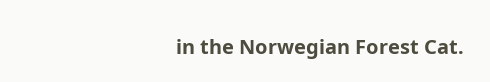in the Norwegian Forest Cat.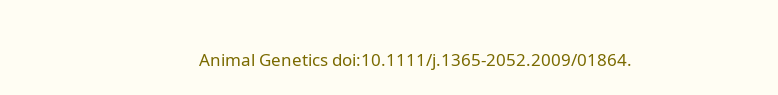Animal Genetics doi:10.1111/j.1365-2052.2009/01864.